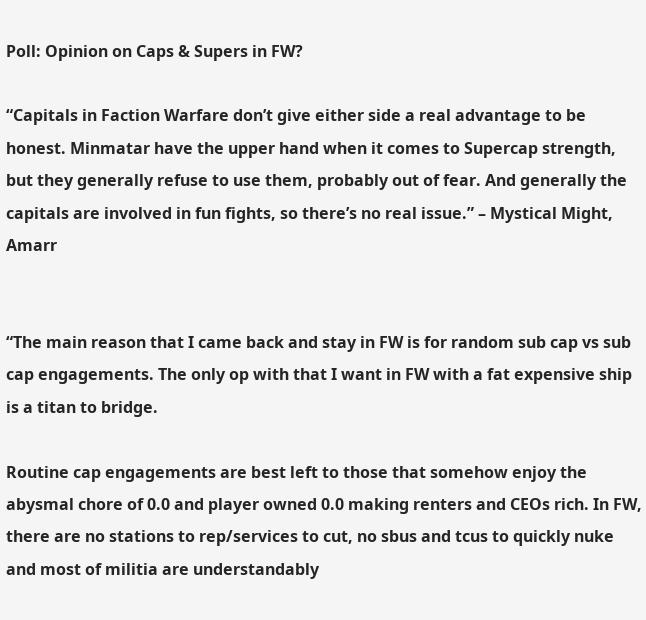Poll: Opinion on Caps & Supers in FW?

“Capitals in Faction Warfare don’t give either side a real advantage to be honest. Minmatar have the upper hand when it comes to Supercap strength, but they generally refuse to use them, probably out of fear. And generally the capitals are involved in fun fights, so there’s no real issue.” – Mystical Might, Amarr


“The main reason that I came back and stay in FW is for random sub cap vs sub cap engagements. The only op with that I want in FW with a fat expensive ship is a titan to bridge.

Routine cap engagements are best left to those that somehow enjoy the abysmal chore of 0.0 and player owned 0.0 making renters and CEOs rich. In FW, there are no stations to rep/services to cut, no sbus and tcus to quickly nuke and most of militia are understandably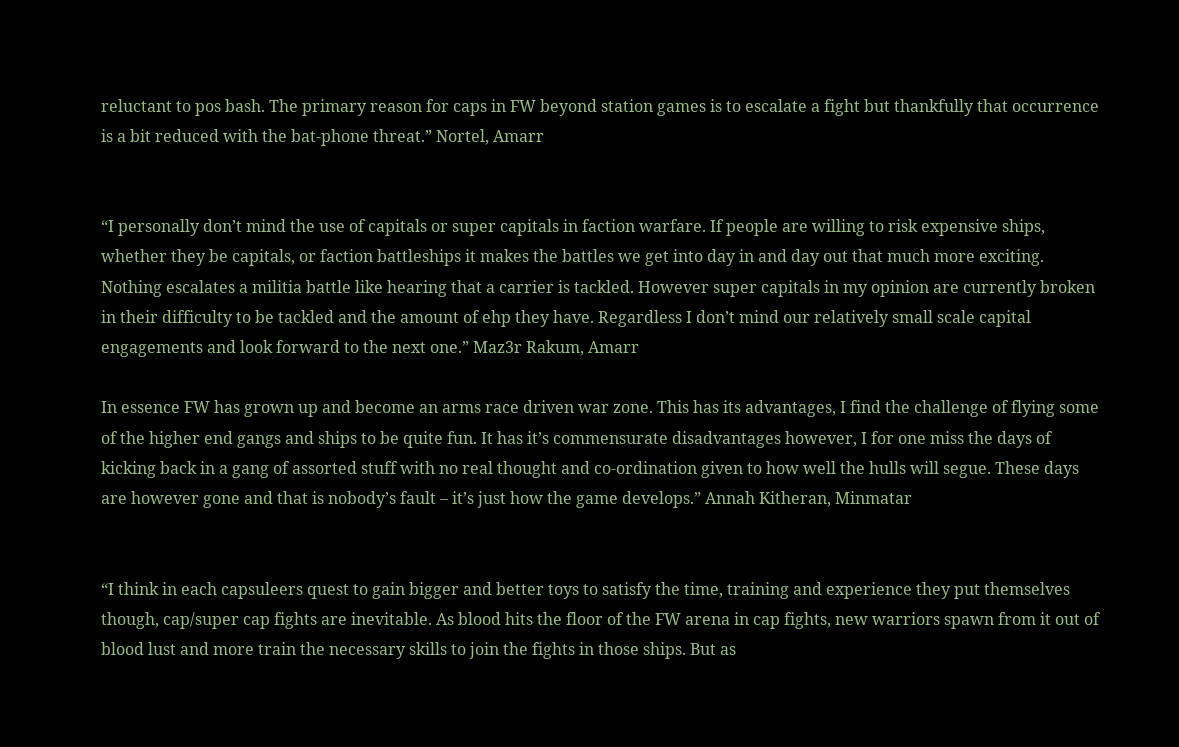reluctant to pos bash. The primary reason for caps in FW beyond station games is to escalate a fight but thankfully that occurrence is a bit reduced with the bat-phone threat.” Nortel, Amarr


“I personally don’t mind the use of capitals or super capitals in faction warfare. If people are willing to risk expensive ships, whether they be capitals, or faction battleships it makes the battles we get into day in and day out that much more exciting. Nothing escalates a militia battle like hearing that a carrier is tackled. However super capitals in my opinion are currently broken in their difficulty to be tackled and the amount of ehp they have. Regardless I don’t mind our relatively small scale capital engagements and look forward to the next one.” Maz3r Rakum, Amarr

In essence FW has grown up and become an arms race driven war zone. This has its advantages, I find the challenge of flying some of the higher end gangs and ships to be quite fun. It has it’s commensurate disadvantages however, I for one miss the days of kicking back in a gang of assorted stuff with no real thought and co-ordination given to how well the hulls will segue. These days are however gone and that is nobody’s fault – it’s just how the game develops.” Annah Kitheran, Minmatar


“I think in each capsuleers quest to gain bigger and better toys to satisfy the time, training and experience they put themselves though, cap/super cap fights are inevitable. As blood hits the floor of the FW arena in cap fights, new warriors spawn from it out of blood lust and more train the necessary skills to join the fights in those ships. But as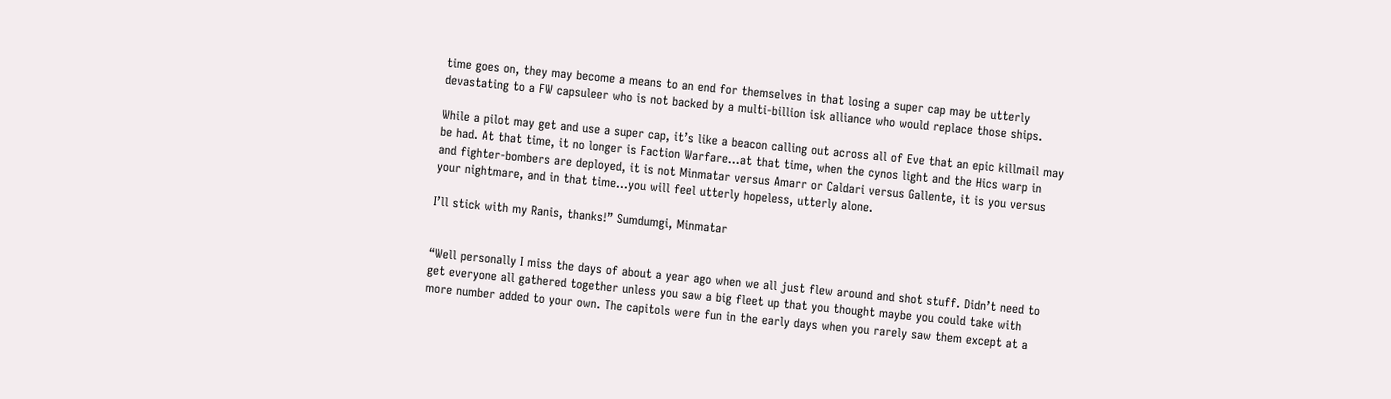time goes on, they may become a means to an end for themselves in that losing a super cap may be utterly devastating to a FW capsuleer who is not backed by a multi-billion isk alliance who would replace those ships.

While a pilot may get and use a super cap, it’s like a beacon calling out across all of Eve that an epic killmail may be had. At that time, it no longer is Faction Warfare…at that time, when the cynos light and the Hics warp in and fighter-bombers are deployed, it is not Minmatar versus Amarr or Caldari versus Gallente, it is you versus your nightmare, and in that time…you will feel utterly hopeless, utterly alone.

I’ll stick with my Ranis, thanks!” Sumdumgi, Minmatar


“Well personally I miss the days of about a year ago when we all just flew around and shot stuff. Didn’t need to get everyone all gathered together unless you saw a big fleet up that you thought maybe you could take with more number added to your own. The capitols were fun in the early days when you rarely saw them except at a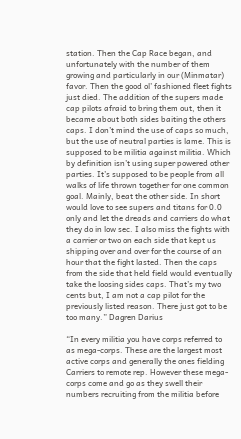station. Then the Cap Race began, and unfortunately with the number of them growing and particularly in our (Minmatar) favor. Then the good ol’ fashioned fleet fights just died. The addition of the supers made cap pilots afraid to bring them out, then it became about both sides baiting the others caps. I don’t mind the use of caps so much, but the use of neutral parties is lame. This is supposed to be militia against militia. Which by definition isn’t using super powered other parties. It’s supposed to be people from all walks of life thrown together for one common goal. Mainly, beat the other side. In short would love to see supers and titans for 0.0 only and let the dreads and carriers do what they do in low sec. I also miss the fights with a carrier or two on each side that kept us shipping over and over for the course of an hour that the fight lasted. Then the caps from the side that held field would eventually take the loosing sides caps. That’s my two cents but, I am not a cap pilot for the previously listed reason. There just got to be too many.” Dagren Darius

“In every militia you have corps referred to as mega-corps. These are the largest most active corps and generally the ones fielding Carriers to remote rep. However these mega-corps come and go as they swell their numbers recruiting from the militia before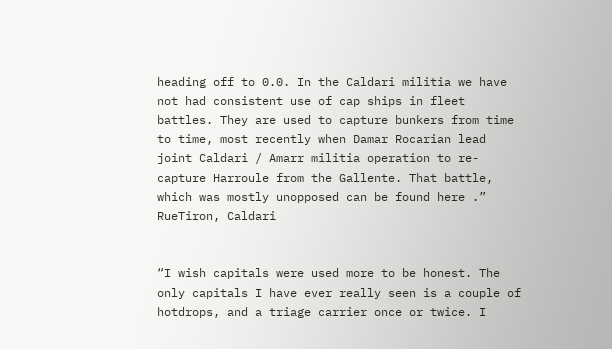heading off to 0.0. In the Caldari militia we have not had consistent use of cap ships in fleet battles. They are used to capture bunkers from time to time, most recently when Damar Rocarian lead joint Caldari / Amarr militia operation to re-capture Harroule from the Gallente. That battle, which was mostly unopposed can be found here .” RueTiron, Caldari


“I wish capitals were used more to be honest. The only capitals I have ever really seen is a couple of hotdrops, and a triage carrier once or twice. I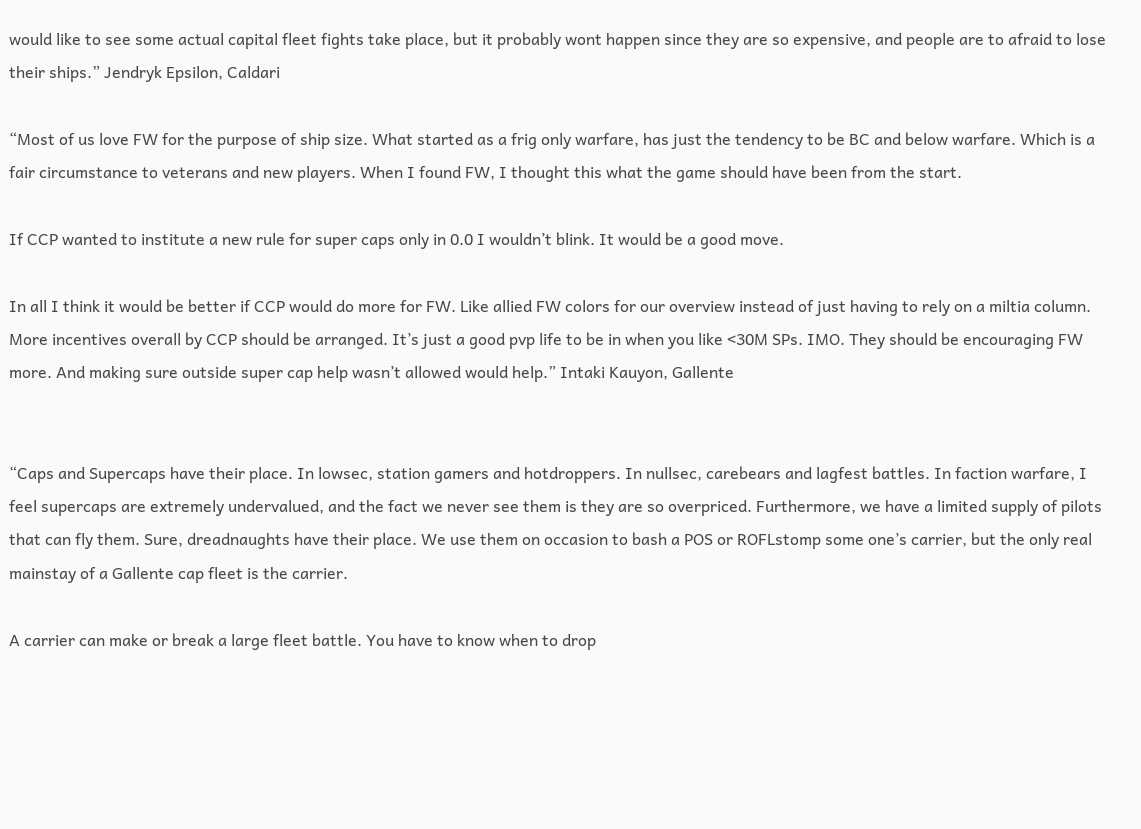would like to see some actual capital fleet fights take place, but it probably wont happen since they are so expensive, and people are to afraid to lose their ships.” Jendryk Epsilon, Caldari

“Most of us love FW for the purpose of ship size. What started as a frig only warfare, has just the tendency to be BC and below warfare. Which is a fair circumstance to veterans and new players. When I found FW, I thought this what the game should have been from the start.

If CCP wanted to institute a new rule for super caps only in 0.0 I wouldn’t blink. It would be a good move.

In all I think it would be better if CCP would do more for FW. Like allied FW colors for our overview instead of just having to rely on a miltia column. More incentives overall by CCP should be arranged. It’s just a good pvp life to be in when you like <30M SPs. IMO. They should be encouraging FW more. And making sure outside super cap help wasn’t allowed would help.” Intaki Kauyon, Gallente


“Caps and Supercaps have their place. In lowsec, station gamers and hotdroppers. In nullsec, carebears and lagfest battles. In faction warfare, I feel supercaps are extremely undervalued, and the fact we never see them is they are so overpriced. Furthermore, we have a limited supply of pilots that can fly them. Sure, dreadnaughts have their place. We use them on occasion to bash a POS or ROFLstomp some one’s carrier, but the only real mainstay of a Gallente cap fleet is the carrier.

A carrier can make or break a large fleet battle. You have to know when to drop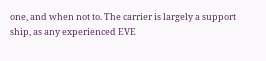one, and when not to. The carrier is largely a support ship, as any experienced EVE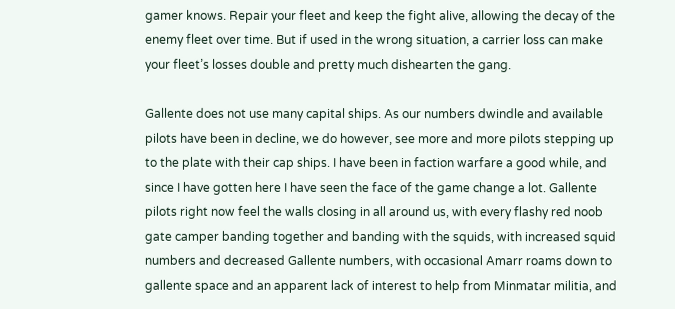gamer knows. Repair your fleet and keep the fight alive, allowing the decay of the enemy fleet over time. But if used in the wrong situation, a carrier loss can make your fleet’s losses double and pretty much dishearten the gang.

Gallente does not use many capital ships. As our numbers dwindle and available pilots have been in decline, we do however, see more and more pilots stepping up to the plate with their cap ships. I have been in faction warfare a good while, and since I have gotten here I have seen the face of the game change a lot. Gallente pilots right now feel the walls closing in all around us, with every flashy red noob gate camper banding together and banding with the squids, with increased squid numbers and decreased Gallente numbers, with occasional Amarr roams down to gallente space and an apparent lack of interest to help from Minmatar militia, and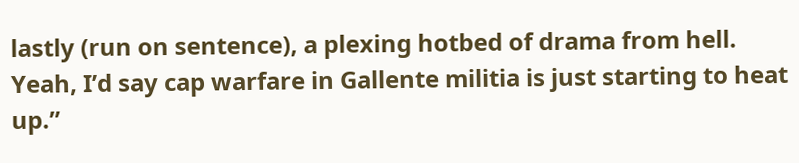lastly (run on sentence), a plexing hotbed of drama from hell. Yeah, I’d say cap warfare in Gallente militia is just starting to heat up.”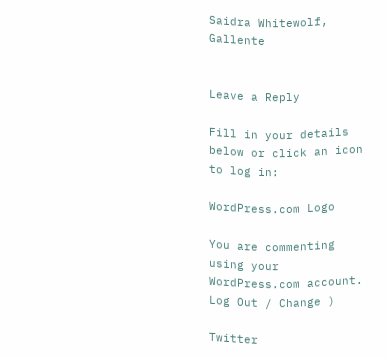Saidra Whitewolf, Gallente


Leave a Reply

Fill in your details below or click an icon to log in:

WordPress.com Logo

You are commenting using your WordPress.com account. Log Out / Change )

Twitter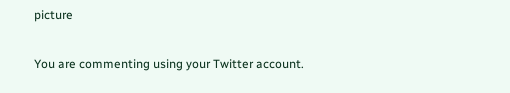picture

You are commenting using your Twitter account.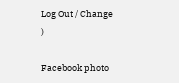Log Out / Change )

Facebook photo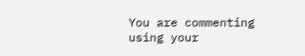You are commenting using your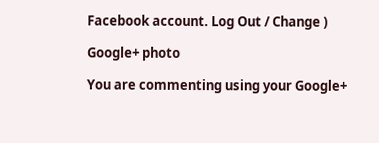Facebook account. Log Out / Change )

Google+ photo

You are commenting using your Google+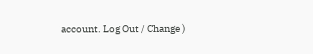account. Log Out / Change )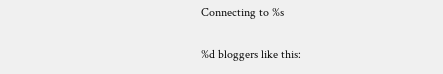Connecting to %s

%d bloggers like this: